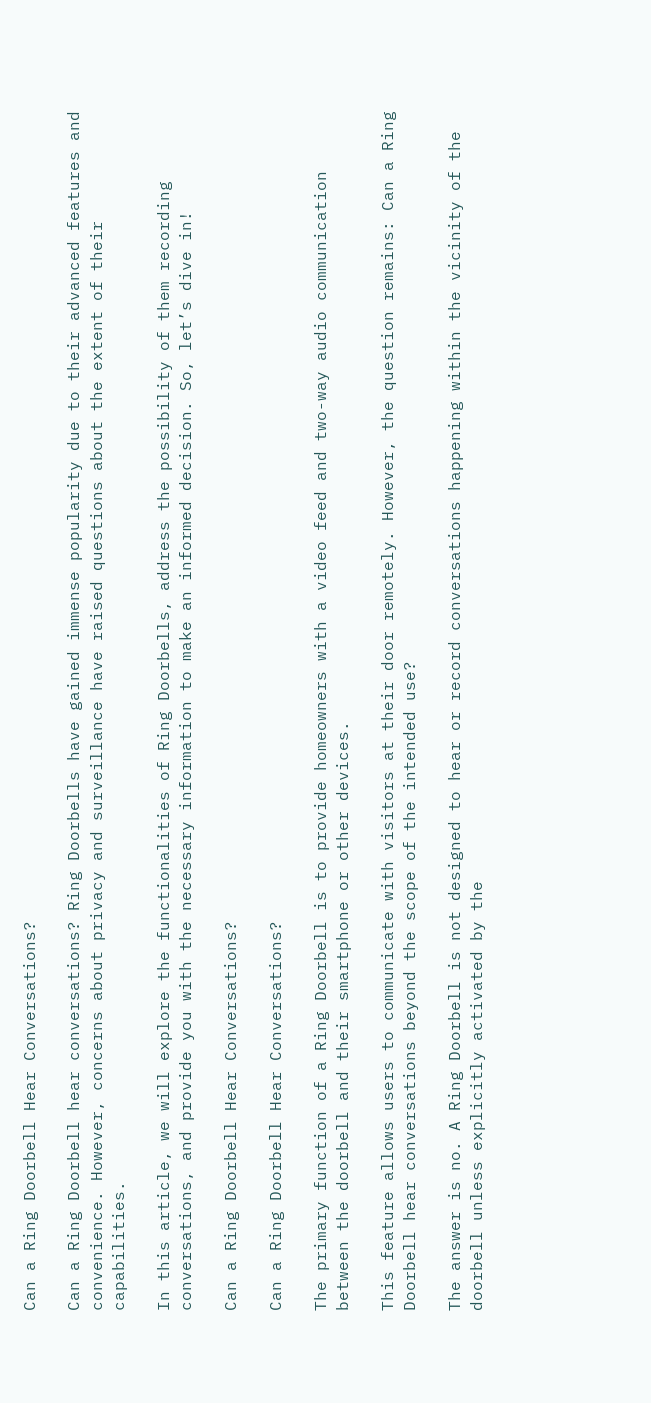Can a Ring Doorbell Hear Conversations?

Can a Ring Doorbell hear conversations? Ring Doorbells have gained immense popularity due to their advanced features and convenience. However, concerns about privacy and surveillance have raised questions about the extent of their capabilities.

In this article, we will explore the functionalities of Ring Doorbells, address the possibility of them recording conversations, and provide you with the necessary information to make an informed decision. So, let’s dive in!

Can a Ring Doorbell Hear Conversations?

Can a Ring Doorbell Hear Conversations?

The primary function of a Ring Doorbell is to provide homeowners with a video feed and two-way audio communication between the doorbell and their smartphone or other devices.

This feature allows users to communicate with visitors at their door remotely. However, the question remains: Can a Ring Doorbell hear conversations beyond the scope of the intended use?

The answer is no. A Ring Doorbell is not designed to hear or record conversations happening within the vicinity of the doorbell unless explicitly activated by the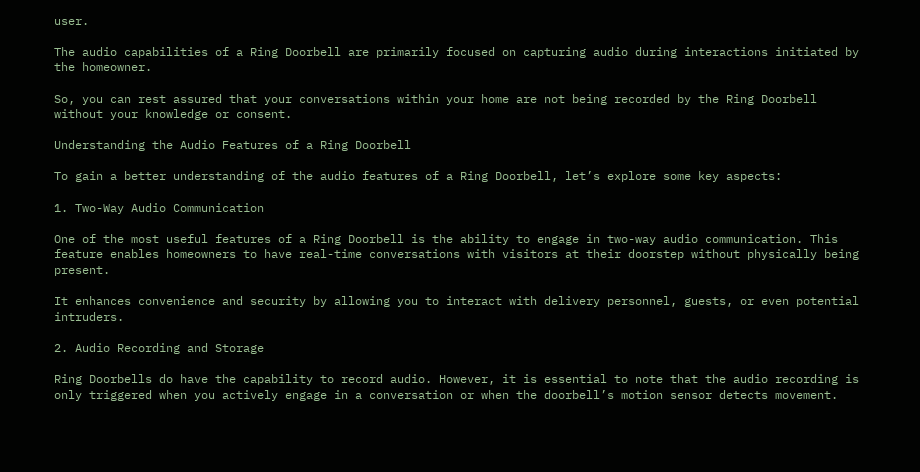user.

The audio capabilities of a Ring Doorbell are primarily focused on capturing audio during interactions initiated by the homeowner.

So, you can rest assured that your conversations within your home are not being recorded by the Ring Doorbell without your knowledge or consent.

Understanding the Audio Features of a Ring Doorbell

To gain a better understanding of the audio features of a Ring Doorbell, let’s explore some key aspects:

1. Two-Way Audio Communication

One of the most useful features of a Ring Doorbell is the ability to engage in two-way audio communication. This feature enables homeowners to have real-time conversations with visitors at their doorstep without physically being present.

It enhances convenience and security by allowing you to interact with delivery personnel, guests, or even potential intruders.

2. Audio Recording and Storage

Ring Doorbells do have the capability to record audio. However, it is essential to note that the audio recording is only triggered when you actively engage in a conversation or when the doorbell’s motion sensor detects movement.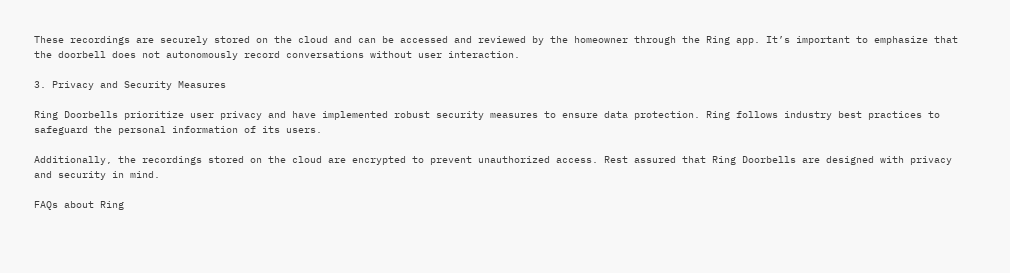These recordings are securely stored on the cloud and can be accessed and reviewed by the homeowner through the Ring app. It’s important to emphasize that the doorbell does not autonomously record conversations without user interaction.

3. Privacy and Security Measures

Ring Doorbells prioritize user privacy and have implemented robust security measures to ensure data protection. Ring follows industry best practices to safeguard the personal information of its users.

Additionally, the recordings stored on the cloud are encrypted to prevent unauthorized access. Rest assured that Ring Doorbells are designed with privacy and security in mind.

FAQs about Ring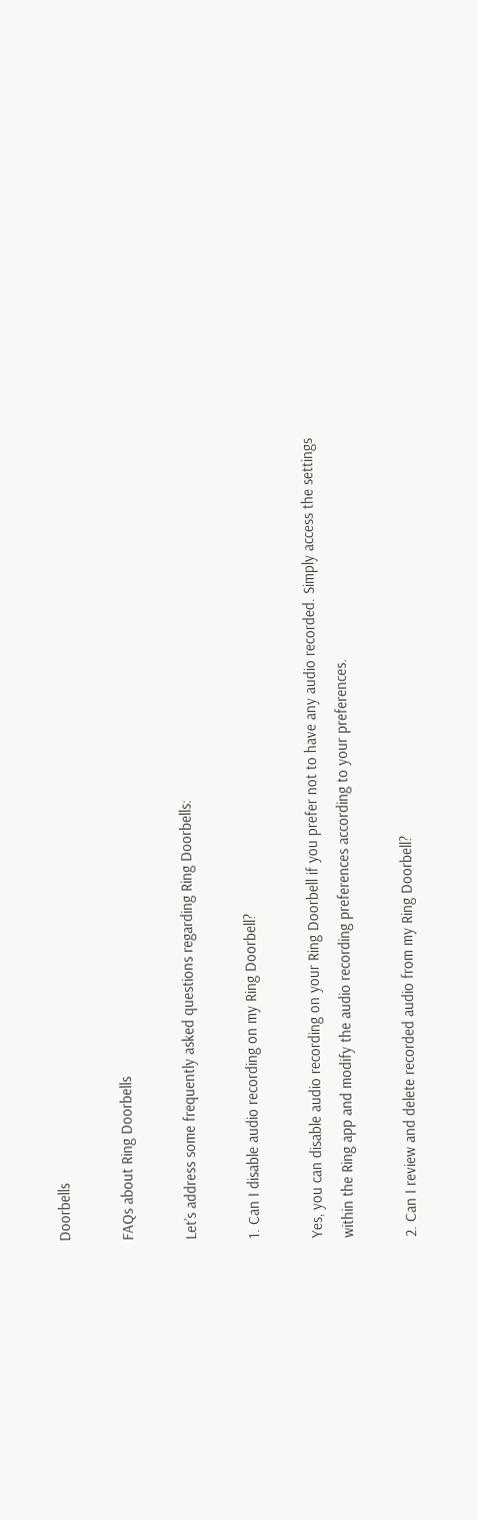Doorbells

FAQs about Ring Doorbells

Let’s address some frequently asked questions regarding Ring Doorbells:

1. Can I disable audio recording on my Ring Doorbell?

Yes, you can disable audio recording on your Ring Doorbell if you prefer not to have any audio recorded. Simply access the settings within the Ring app and modify the audio recording preferences according to your preferences.

2. Can I review and delete recorded audio from my Ring Doorbell?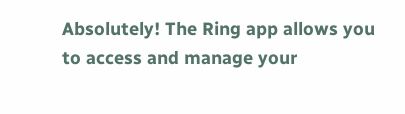Absolutely! The Ring app allows you to access and manage your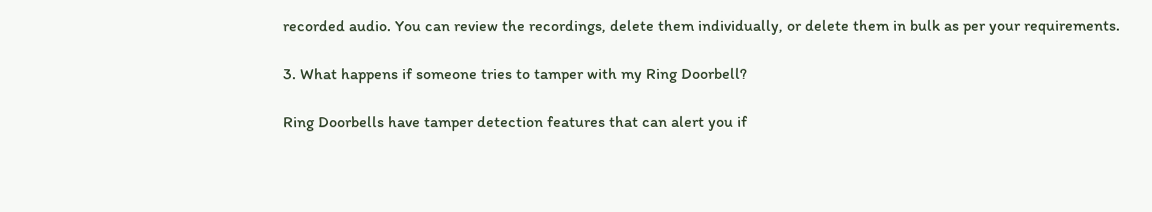recorded audio. You can review the recordings, delete them individually, or delete them in bulk as per your requirements.

3. What happens if someone tries to tamper with my Ring Doorbell?

Ring Doorbells have tamper detection features that can alert you if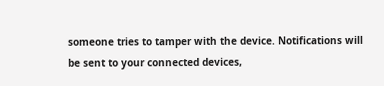someone tries to tamper with the device. Notifications will be sent to your connected devices,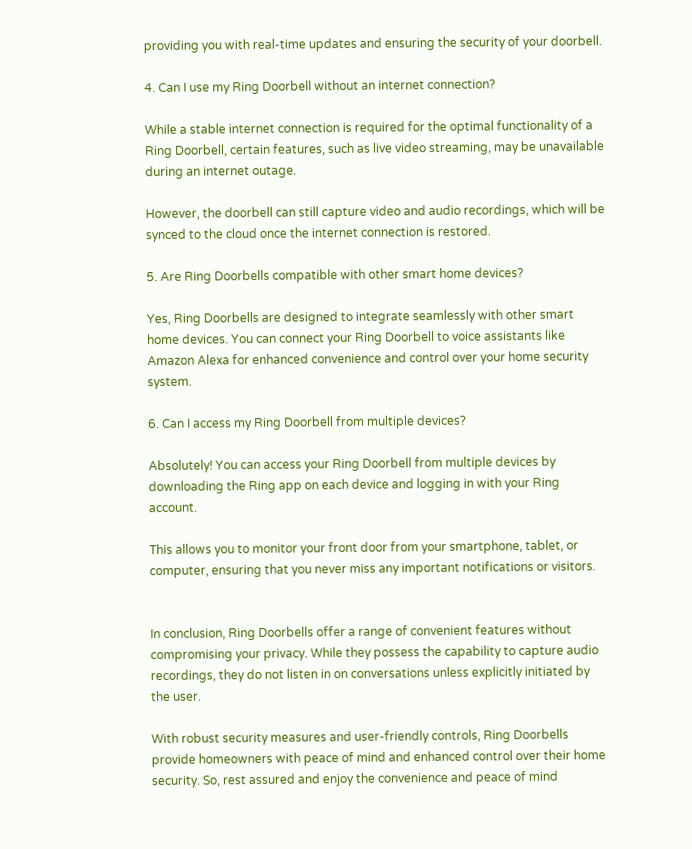providing you with real-time updates and ensuring the security of your doorbell.

4. Can I use my Ring Doorbell without an internet connection?

While a stable internet connection is required for the optimal functionality of a Ring Doorbell, certain features, such as live video streaming, may be unavailable during an internet outage.

However, the doorbell can still capture video and audio recordings, which will be synced to the cloud once the internet connection is restored.

5. Are Ring Doorbells compatible with other smart home devices?

Yes, Ring Doorbells are designed to integrate seamlessly with other smart home devices. You can connect your Ring Doorbell to voice assistants like Amazon Alexa for enhanced convenience and control over your home security system.

6. Can I access my Ring Doorbell from multiple devices?

Absolutely! You can access your Ring Doorbell from multiple devices by downloading the Ring app on each device and logging in with your Ring account.

This allows you to monitor your front door from your smartphone, tablet, or computer, ensuring that you never miss any important notifications or visitors.


In conclusion, Ring Doorbells offer a range of convenient features without compromising your privacy. While they possess the capability to capture audio recordings, they do not listen in on conversations unless explicitly initiated by the user.

With robust security measures and user-friendly controls, Ring Doorbells provide homeowners with peace of mind and enhanced control over their home security. So, rest assured and enjoy the convenience and peace of mind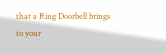that a Ring Doorbell brings to your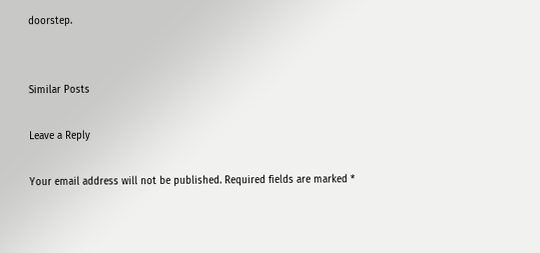doorstep.


Similar Posts

Leave a Reply

Your email address will not be published. Required fields are marked *